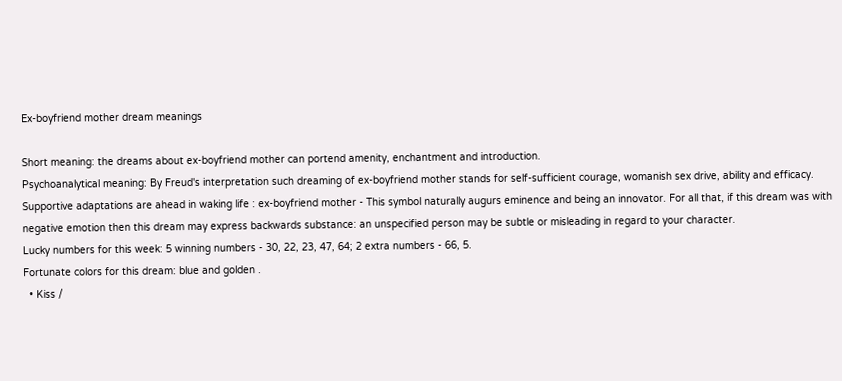Ex-boyfriend mother dream meanings

Short meaning: the dreams about ex-boyfriend mother can portend amenity, enchantment and introduction.
Psychoanalytical meaning: By Freud's interpretation such dreaming of ex-boyfriend mother stands for self-sufficient courage, womanish sex drive, ability and efficacy.
Supportive adaptations are ahead in waking life : ex-boyfriend mother - This symbol naturally augurs eminence and being an innovator. For all that, if this dream was with negative emotion then this dream may express backwards substance: an unspecified person may be subtle or misleading in regard to your character.
Lucky numbers for this week: 5 winning numbers - 30, 22, 23, 47, 64; 2 extra numbers - 66, 5.
Fortunate colors for this dream: blue and golden .
  • Kiss /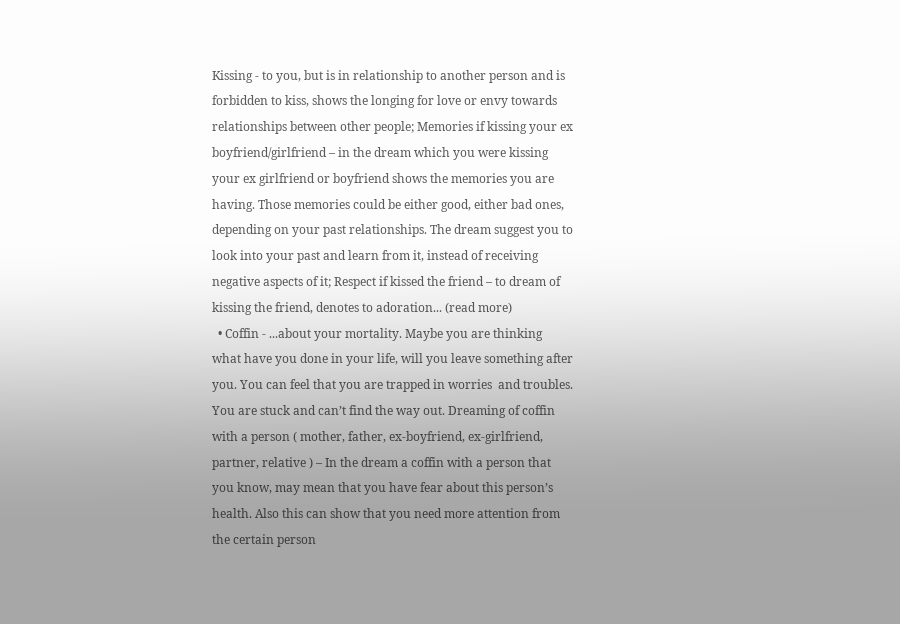Kissing - to you, but is in relationship to another person and is forbidden to kiss, shows the longing for love or envy towards relationships between other people; Memories if kissing your ex boyfriend/girlfriend – in the dream which you were kissing your ex girlfriend or boyfriend shows the memories you are having. Those memories could be either good, either bad ones, depending on your past relationships. The dream suggest you to look into your past and learn from it, instead of receiving negative aspects of it; Respect if kissed the friend – to dream of kissing the friend, denotes to adoration... (read more)
  • Coffin - ...about your mortality. Maybe you are thinking what have you done in your life, will you leave something after you. You can feel that you are trapped in worries  and troubles. You are stuck and can’t find the way out. Dreaming of coffin with a person ( mother, father, ex-boyfriend, ex-girlfriend, partner, relative ) – In the dream a coffin with a person that you know, may mean that you have fear about this person’s health. Also this can show that you need more attention from the certain person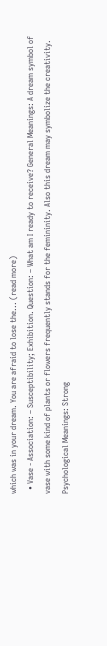which was in your dream. You are afraid to lose the... (read more)
  • Vase - Association: – Susceptibility; Exhibition. Question: – What am I ready to receive? General Meanings: A dream symbol of vase with some kind of plants or flowers frequently stands for the femininity. Also this dream may symbolize the creativity. Psychological Meanings: Strong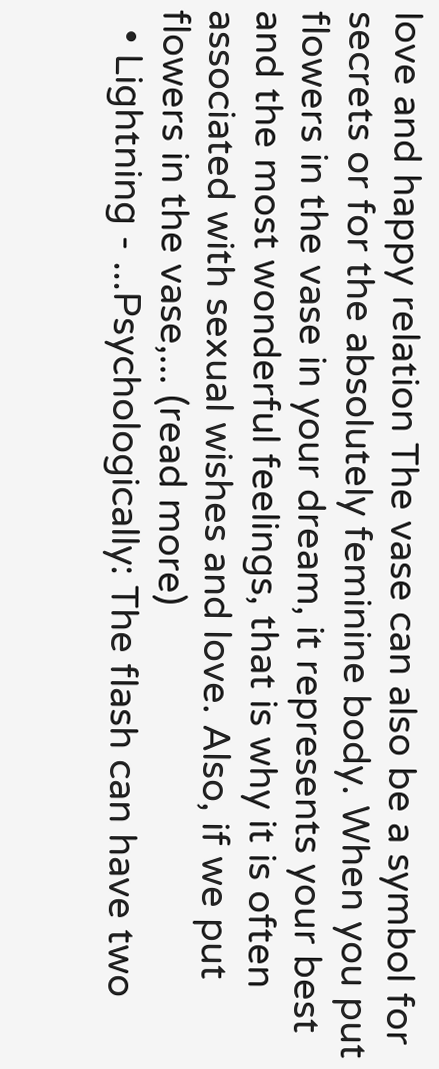love and happy relation The vase can also be a symbol for secrets or for the absolutely feminine body. When you put flowers in the vase in your dream, it represents your best and the most wonderful feelings, that is why it is often associated with sexual wishes and love. Also, if we put flowers in the vase,... (read more)
  • Lightning - ...Psychologically: The flash can have two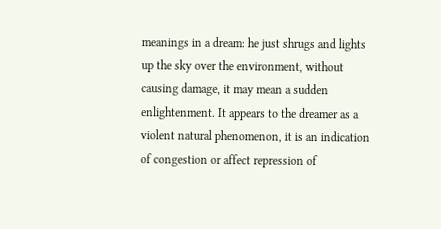meanings in a dream: he just shrugs and lights up the sky over the environment, without causing damage, it may mean a sudden enlightenment. It appears to the dreamer as a violent natural phenomenon, it is an indication of congestion or affect repression of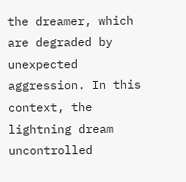the dreamer, which are degraded by unexpected aggression. In this context, the lightning dream uncontrolled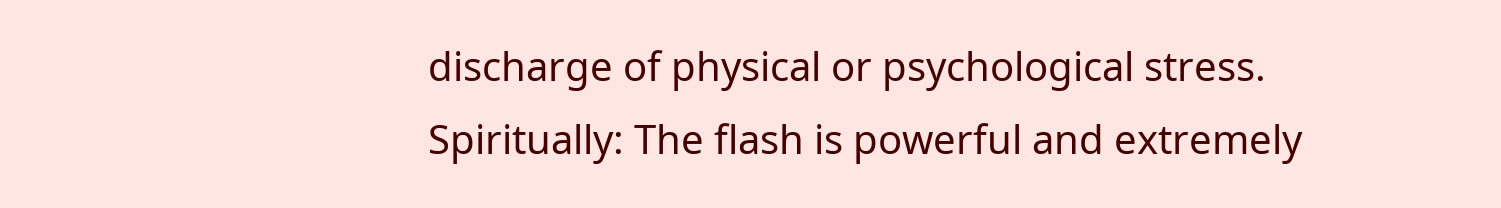discharge of physical or psychological stress. Spiritually: The flash is powerful and extremely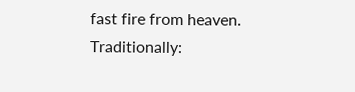fast fire from heaven. Traditionally: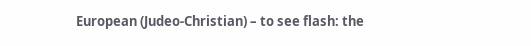European (Judeo-Christian) – to see flash: the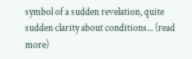symbol of a sudden revelation, quite sudden clarity about conditions... (read more)